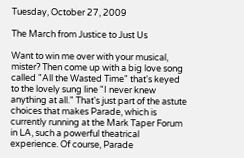Tuesday, October 27, 2009

The March from Justice to Just Us

Want to win me over with your musical, mister? Then come up with a big love song called "All the Wasted Time" that's keyed to the lovely sung line "I never knew anything at all." That's just part of the astute choices that makes Parade, which is currently running at the Mark Taper Forum in LA, such a powerful theatrical experience. Of course, Parade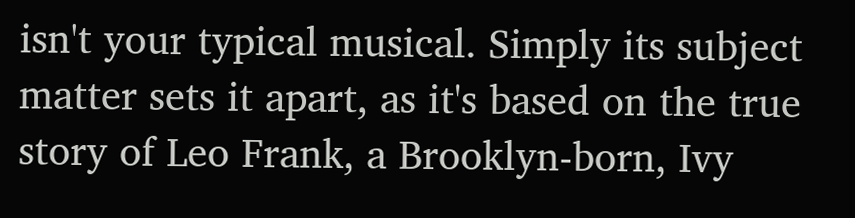isn't your typical musical. Simply its subject matter sets it apart, as it's based on the true story of Leo Frank, a Brooklyn-born, Ivy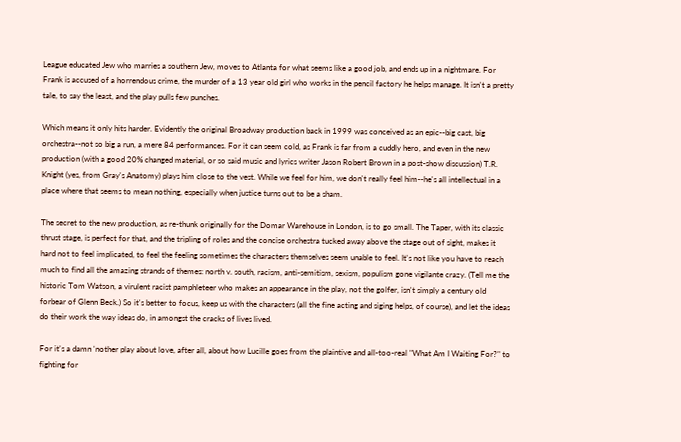League educated Jew who marries a southern Jew, moves to Atlanta for what seems like a good job, and ends up in a nightmare. For Frank is accused of a horrendous crime, the murder of a 13 year old girl who works in the pencil factory he helps manage. It isn't a pretty tale, to say the least, and the play pulls few punches.

Which means it only hits harder. Evidently the original Broadway production back in 1999 was conceived as an epic--big cast, big orchestra--not so big a run, a mere 84 performances. For it can seem cold, as Frank is far from a cuddly hero, and even in the new production (with a good 20% changed material, or so said music and lyrics writer Jason Robert Brown in a post-show discussion) T.R. Knight (yes, from Gray's Anatomy) plays him close to the vest. While we feel for him, we don't really feel him--he's all intellectual in a place where that seems to mean nothing, especially when justice turns out to be a sham.

The secret to the new production, as re-thunk originally for the Domar Warehouse in London, is to go small. The Taper, with its classic thrust stage, is perfect for that, and the tripling of roles and the concise orchestra tucked away above the stage out of sight, makes it hard not to feel implicated, to feel the feeling sometimes the characters themselves seem unable to feel. It's not like you have to reach much to find all the amazing strands of themes: north v. south, racism, anti-semitism, sexism, populism gone vigilante crazy. (Tell me the historic Tom Watson, a virulent racist pamphleteer who makes an appearance in the play, not the golfer, isn't simply a century old forbear of Glenn Beck.) So it's better to focus, keep us with the characters (all the fine acting and siging helps, of course), and let the ideas do their work the way ideas do, in amongst the cracks of lives lived.

For it's a damn 'nother play about love, after all, about how Lucille goes from the plaintive and all-too-real "What Am I Waiting For?" to fighting for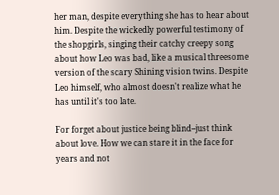her man, despite everything she has to hear about him. Despite the wickedly powerful testimony of the shopgirls, singing their catchy creepy song about how Leo was bad, like a musical threesome version of the scary Shining vision twins. Despite Leo himself, who almost doesn't realize what he has until it's too late.

For forget about justice being blind--just think about love. How we can stare it in the face for years and not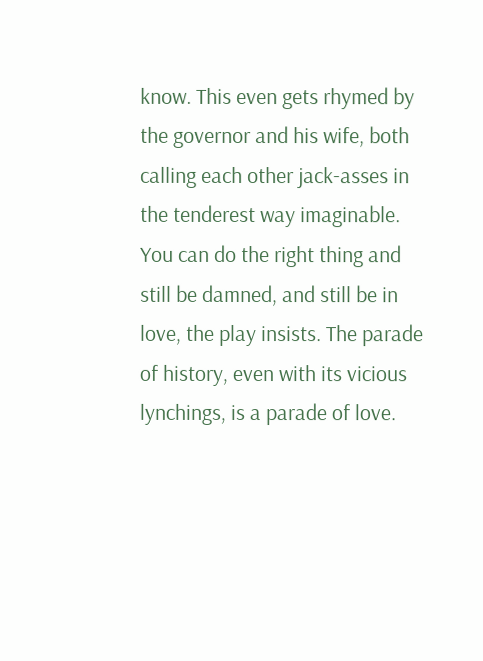know. This even gets rhymed by the governor and his wife, both calling each other jack-asses in the tenderest way imaginable. You can do the right thing and still be damned, and still be in love, the play insists. The parade of history, even with its vicious lynchings, is a parade of love.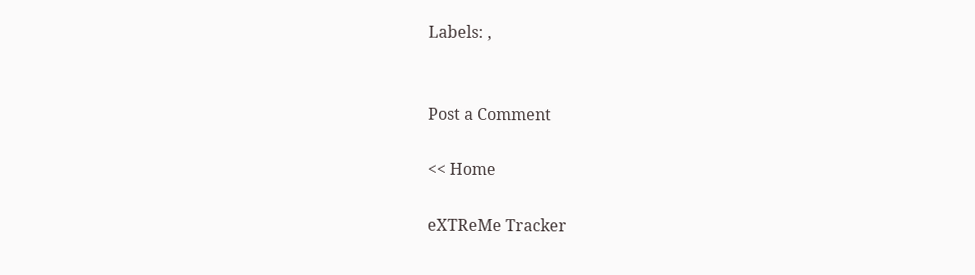Labels: ,


Post a Comment

<< Home

eXTReMe Tracker